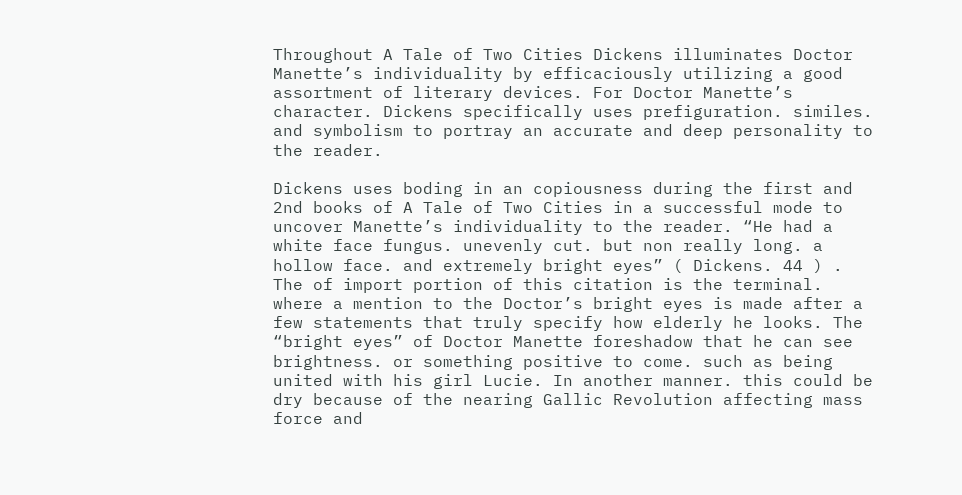Throughout A Tale of Two Cities Dickens illuminates Doctor Manette’s individuality by efficaciously utilizing a good assortment of literary devices. For Doctor Manette’s character. Dickens specifically uses prefiguration. similes. and symbolism to portray an accurate and deep personality to the reader.

Dickens uses boding in an copiousness during the first and 2nd books of A Tale of Two Cities in a successful mode to uncover Manette’s individuality to the reader. “He had a white face fungus. unevenly cut. but non really long. a hollow face. and extremely bright eyes” ( Dickens. 44 ) . The of import portion of this citation is the terminal. where a mention to the Doctor’s bright eyes is made after a few statements that truly specify how elderly he looks. The “bright eyes” of Doctor Manette foreshadow that he can see brightness. or something positive to come. such as being united with his girl Lucie. In another manner. this could be dry because of the nearing Gallic Revolution affecting mass force and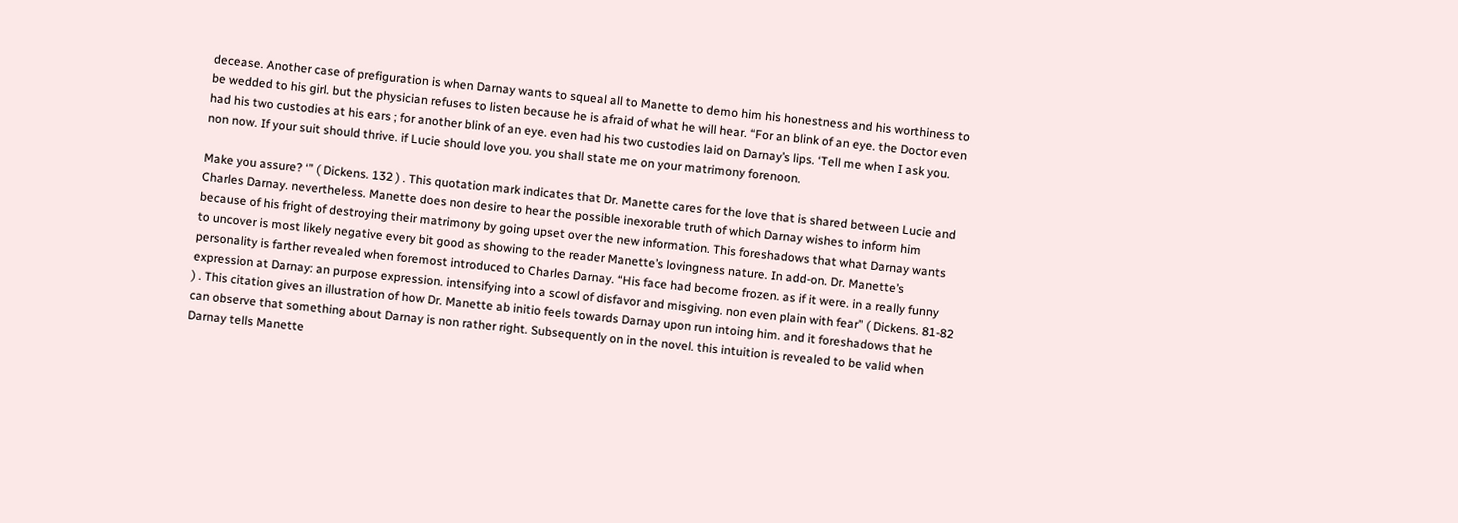decease. Another case of prefiguration is when Darnay wants to squeal all to Manette to demo him his honestness and his worthiness to be wedded to his girl. but the physician refuses to listen because he is afraid of what he will hear. “For an blink of an eye. the Doctor even had his two custodies at his ears ; for another blink of an eye. even had his two custodies laid on Darnay’s lips. ‘Tell me when I ask you. non now. If your suit should thrive. if Lucie should love you. you shall state me on your matrimony forenoon.

Make you assure? ‘” ( Dickens. 132 ) . This quotation mark indicates that Dr. Manette cares for the love that is shared between Lucie and Charles Darnay. nevertheless. Manette does non desire to hear the possible inexorable truth of which Darnay wishes to inform him because of his fright of destroying their matrimony by going upset over the new information. This foreshadows that what Darnay wants to uncover is most likely negative every bit good as showing to the reader Manette’s lovingness nature. In add-on. Dr. Manette’s personality is farther revealed when foremost introduced to Charles Darnay. “His face had become frozen. as if it were. in a really funny expression at Darnay: an purpose expression. intensifying into a scowl of disfavor and misgiving. non even plain with fear” ( Dickens. 81-82 ) . This citation gives an illustration of how Dr. Manette ab initio feels towards Darnay upon run intoing him. and it foreshadows that he can observe that something about Darnay is non rather right. Subsequently on in the novel. this intuition is revealed to be valid when Darnay tells Manette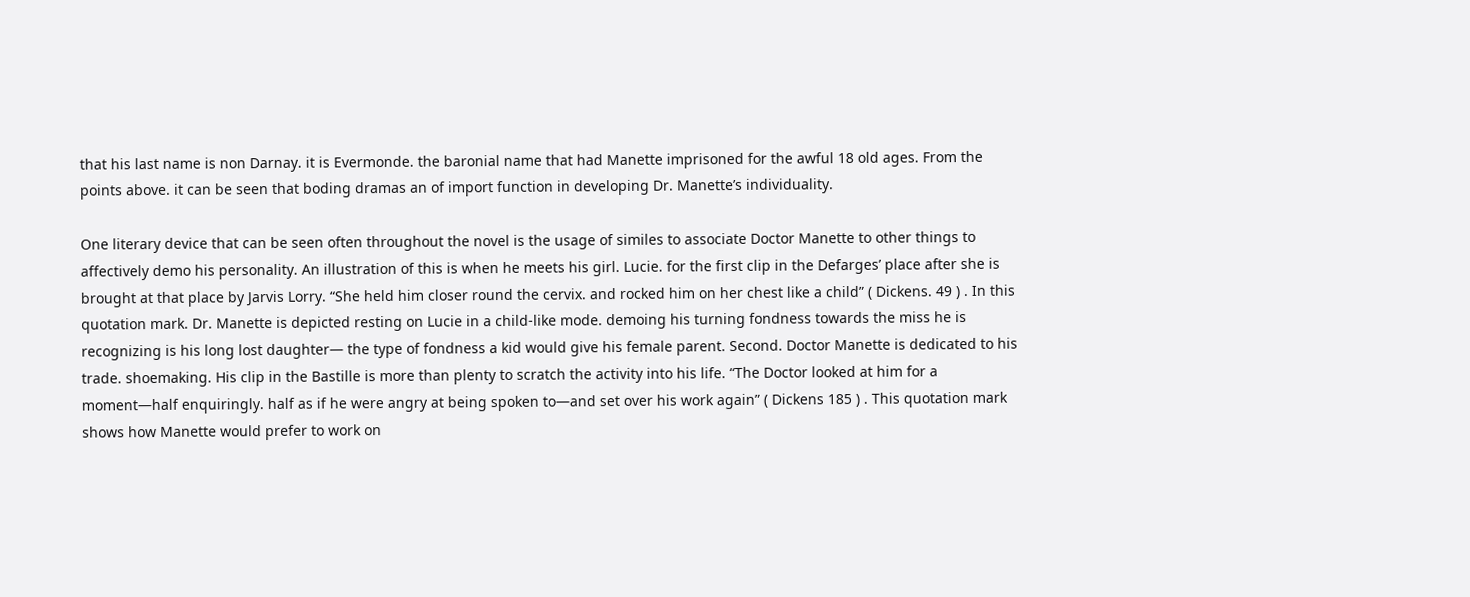that his last name is non Darnay. it is Evermonde. the baronial name that had Manette imprisoned for the awful 18 old ages. From the points above. it can be seen that boding dramas an of import function in developing Dr. Manette’s individuality.

One literary device that can be seen often throughout the novel is the usage of similes to associate Doctor Manette to other things to affectively demo his personality. An illustration of this is when he meets his girl. Lucie. for the first clip in the Defarges’ place after she is brought at that place by Jarvis Lorry. “She held him closer round the cervix. and rocked him on her chest like a child” ( Dickens. 49 ) . In this quotation mark. Dr. Manette is depicted resting on Lucie in a child-like mode. demoing his turning fondness towards the miss he is recognizing is his long lost daughter— the type of fondness a kid would give his female parent. Second. Doctor Manette is dedicated to his trade. shoemaking. His clip in the Bastille is more than plenty to scratch the activity into his life. “The Doctor looked at him for a moment—half enquiringly. half as if he were angry at being spoken to—and set over his work again” ( Dickens 185 ) . This quotation mark shows how Manette would prefer to work on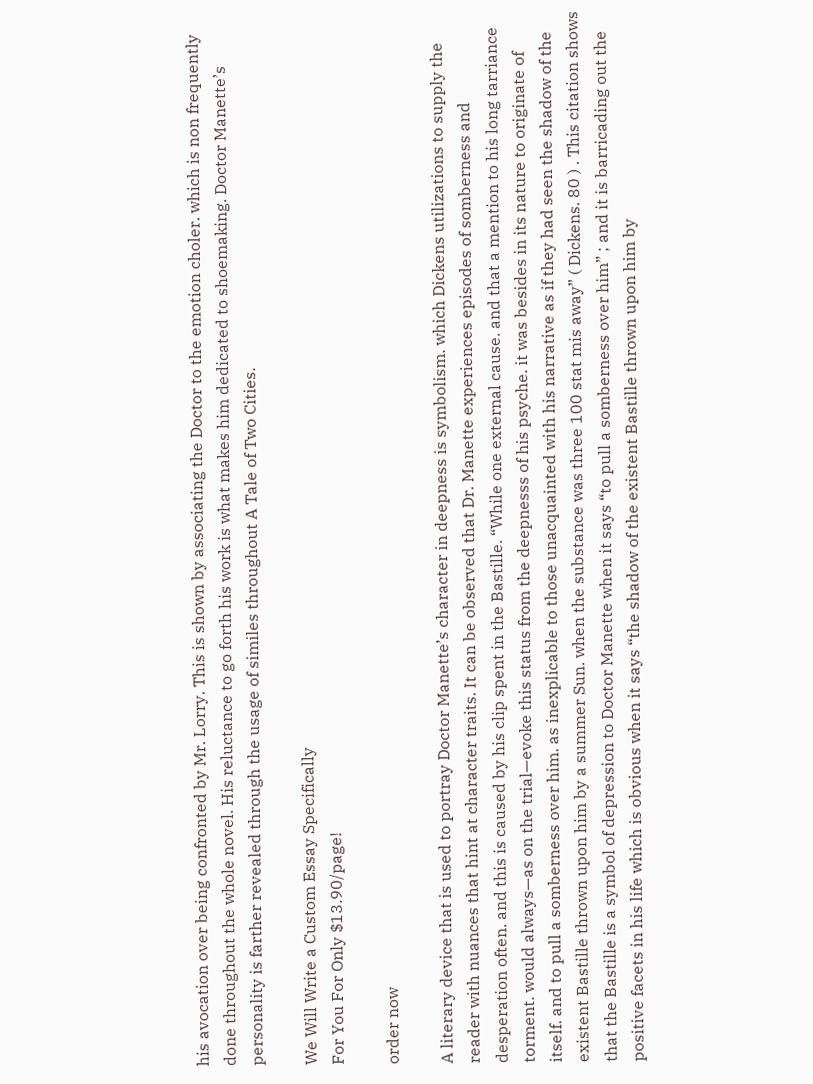his avocation over being confronted by Mr. Lorry. This is shown by associating the Doctor to the emotion choler. which is non frequently done throughout the whole novel. His reluctance to go forth his work is what makes him dedicated to shoemaking. Doctor Manette’s personality is farther revealed through the usage of similes throughout A Tale of Two Cities.

We Will Write a Custom Essay Specifically
For You For Only $13.90/page!

order now

A literary device that is used to portray Doctor Manette’s character in deepness is symbolism. which Dickens utilizations to supply the reader with nuances that hint at character traits. It can be observed that Dr. Manette experiences episodes of somberness and desperation often. and this is caused by his clip spent in the Bastille. “While one external cause. and that a mention to his long tarriance torment. would always—as on the trial—evoke this status from the deepnesss of his psyche. it was besides in its nature to originate of itself. and to pull a somberness over him. as inexplicable to those unacquainted with his narrative as if they had seen the shadow of the existent Bastille thrown upon him by a summer Sun. when the substance was three 100 stat mis away” ( Dickens. 80 ) . This citation shows that the Bastille is a symbol of depression to Doctor Manette when it says “to pull a somberness over him” ; and it is barricading out the positive facets in his life which is obvious when it says “the shadow of the existent Bastille thrown upon him by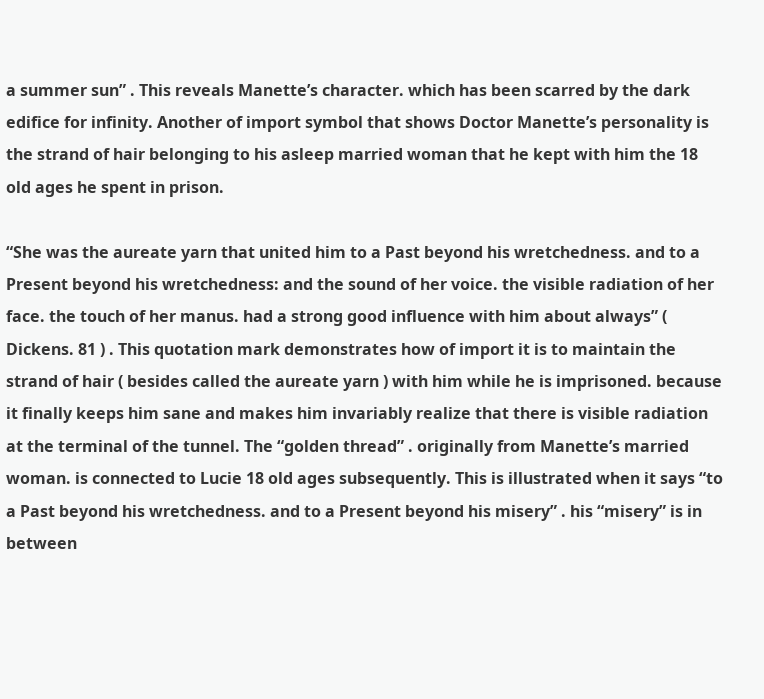a summer sun” . This reveals Manette’s character. which has been scarred by the dark edifice for infinity. Another of import symbol that shows Doctor Manette’s personality is the strand of hair belonging to his asleep married woman that he kept with him the 18 old ages he spent in prison.

“She was the aureate yarn that united him to a Past beyond his wretchedness. and to a Present beyond his wretchedness: and the sound of her voice. the visible radiation of her face. the touch of her manus. had a strong good influence with him about always” ( Dickens. 81 ) . This quotation mark demonstrates how of import it is to maintain the strand of hair ( besides called the aureate yarn ) with him while he is imprisoned. because it finally keeps him sane and makes him invariably realize that there is visible radiation at the terminal of the tunnel. The “golden thread” . originally from Manette’s married woman. is connected to Lucie 18 old ages subsequently. This is illustrated when it says “to a Past beyond his wretchedness. and to a Present beyond his misery” . his “misery” is in between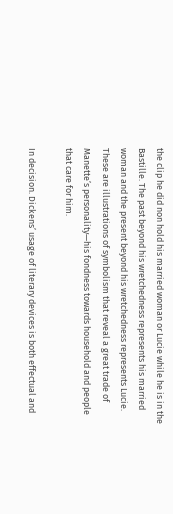the clip he did non hold his married woman or Lucie while he is in the Bastille. The past beyond his wretchedness represents his married woman and the present beyond his wretchedness represents Lucie. These are illustrations of symbolism that reveal a great trade of Manette’s personality—his fondness towards household and people that care for him.

In decision. Dickens’ usage of literary devices is both effectual and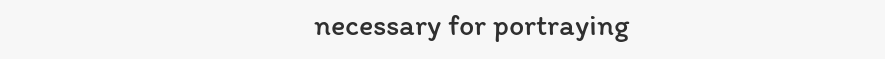necessary for portraying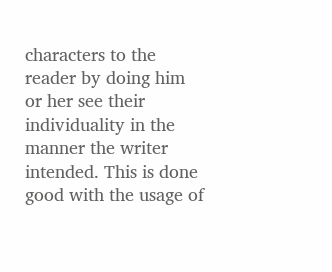characters to the reader by doing him or her see their individuality in the manner the writer intended. This is done good with the usage of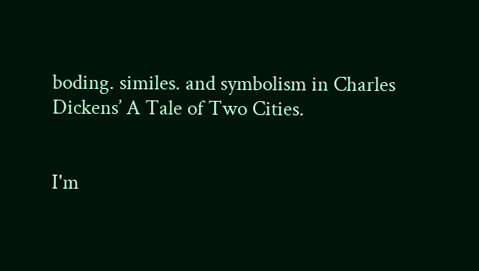boding. similes. and symbolism in Charles Dickens’ A Tale of Two Cities.


I'm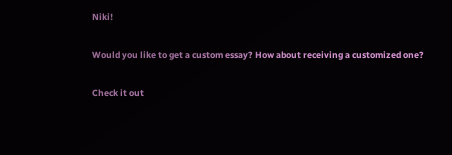Niki!

Would you like to get a custom essay? How about receiving a customized one?

Check it out